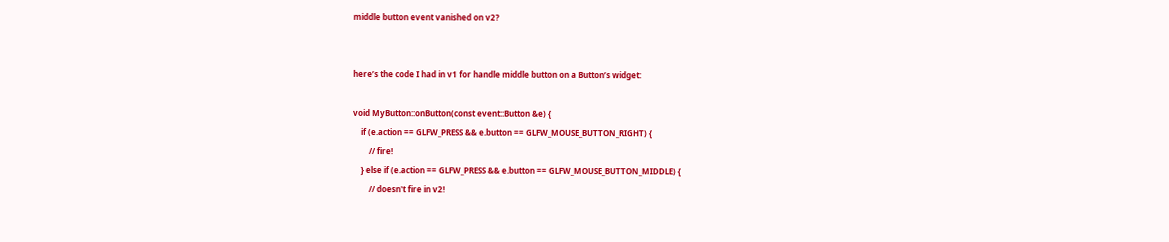middle button event vanished on v2?


here’s the code I had in v1 for handle middle button on a Button’s widget:

void MyButton::onButton(const event::Button &e) {
    if (e.action == GLFW_PRESS && e.button == GLFW_MOUSE_BUTTON_RIGHT) {
        // fire!
    } else if (e.action == GLFW_PRESS && e.button == GLFW_MOUSE_BUTTON_MIDDLE) {
        // doesn't fire in v2!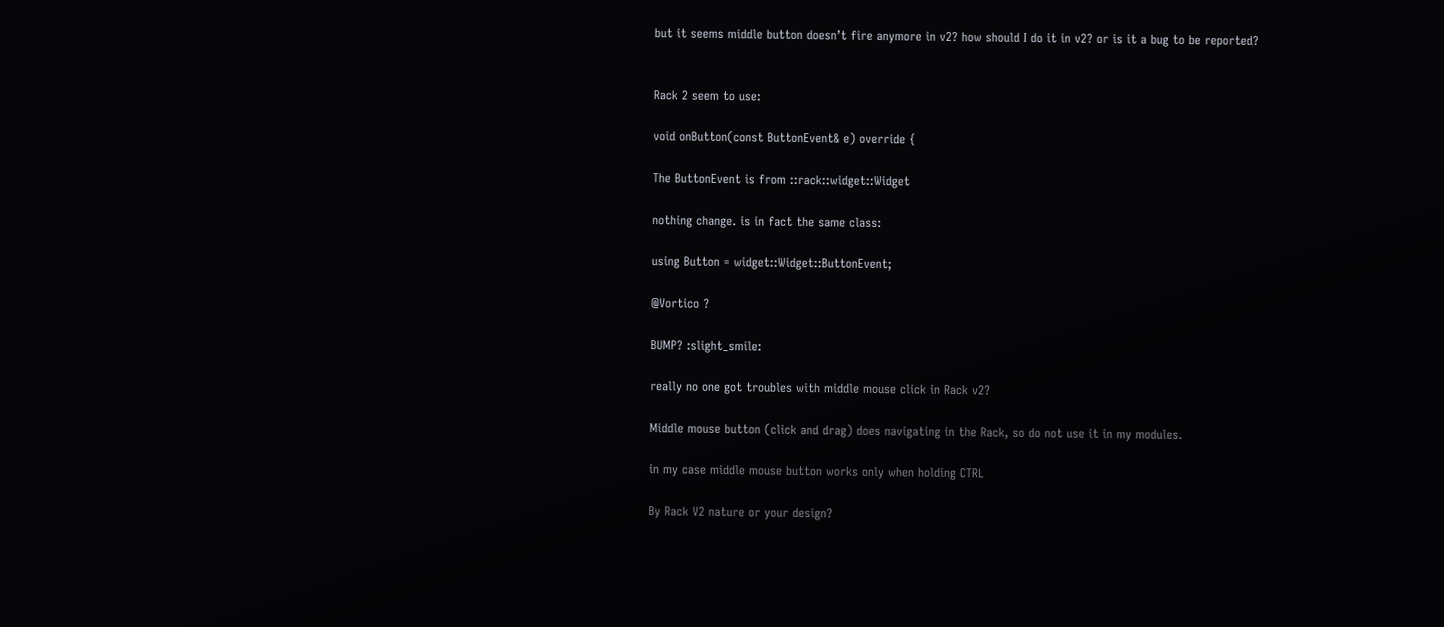but it seems middle button doesn’t fire anymore in v2? how should I do it in v2? or is it a bug to be reported?


Rack 2 seem to use:

void onButton(const ButtonEvent& e) override {

The ButtonEvent is from ::rack::widget::Widget

nothing change. is in fact the same class:

using Button = widget::Widget::ButtonEvent;

@Vortico ?

BUMP? :slight_smile:

really no one got troubles with middle mouse click in Rack v2?

Middle mouse button (click and drag) does navigating in the Rack, so do not use it in my modules.

in my case middle mouse button works only when holding CTRL

By Rack V2 nature or your design?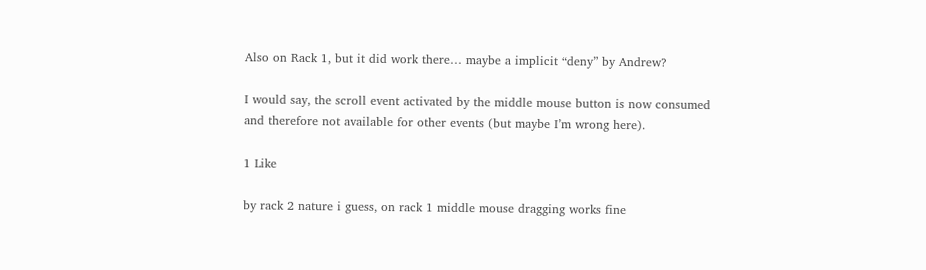Also on Rack 1, but it did work there… maybe a implicit “deny” by Andrew?

I would say, the scroll event activated by the middle mouse button is now consumed and therefore not available for other events (but maybe I’m wrong here).

1 Like

by rack 2 nature i guess, on rack 1 middle mouse dragging works fine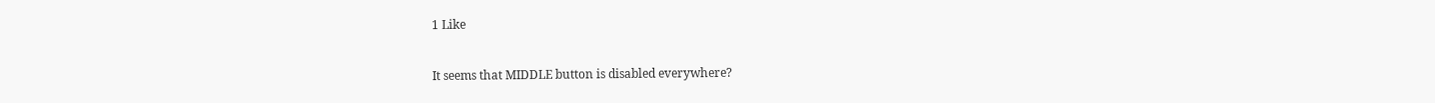1 Like

It seems that MIDDLE button is disabled everywhere?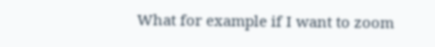What for example if I want to zoom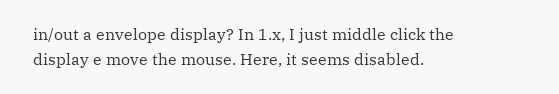in/out a envelope display? In 1.x, I just middle click the display e move the mouse. Here, it seems disabled.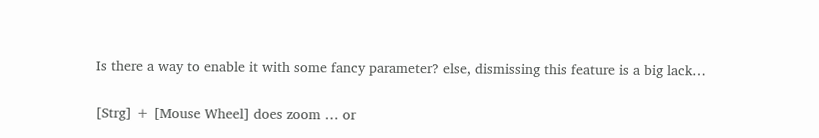Is there a way to enable it with some fancy parameter? else, dismissing this feature is a big lack…

[Strg] + [Mouse Wheel] does zoom … or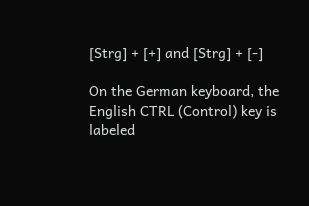[Strg] + [+] and [Strg] + [-]

On the German keyboard, the English CTRL (Control) key is labeled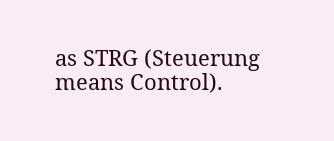as STRG (Steuerung means Control).